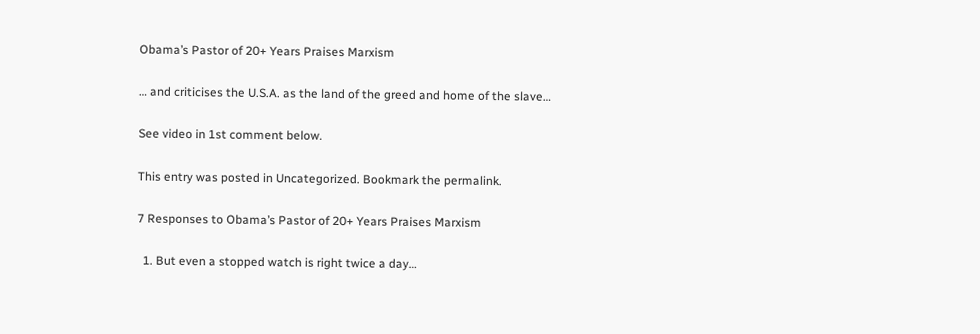Obama’s Pastor of 20+ Years Praises Marxism

… and criticises the U.S.A. as the land of the greed and home of the slave…

See video in 1st comment below.

This entry was posted in Uncategorized. Bookmark the permalink.

7 Responses to Obama’s Pastor of 20+ Years Praises Marxism

  1. But even a stopped watch is right twice a day…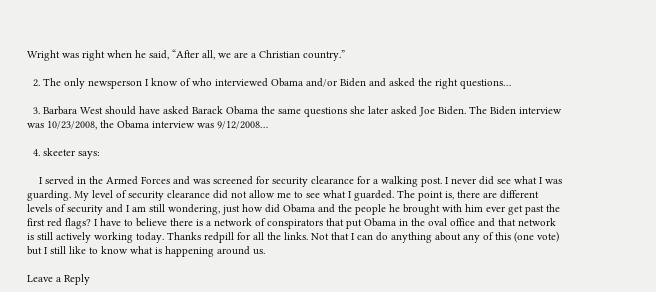Wright was right when he said, “After all, we are a Christian country.”

  2. The only newsperson I know of who interviewed Obama and/or Biden and asked the right questions…

  3. Barbara West should have asked Barack Obama the same questions she later asked Joe Biden. The Biden interview was 10/23/2008, the Obama interview was 9/12/2008…

  4. skeeter says:

    I served in the Armed Forces and was screened for security clearance for a walking post. I never did see what I was guarding. My level of security clearance did not allow me to see what I guarded. The point is, there are different levels of security and I am still wondering, just how did Obama and the people he brought with him ever get past the first red flags? I have to believe there is a network of conspirators that put Obama in the oval office and that network is still actively working today. Thanks redpill for all the links. Not that I can do anything about any of this (one vote) but I still like to know what is happening around us.

Leave a Reply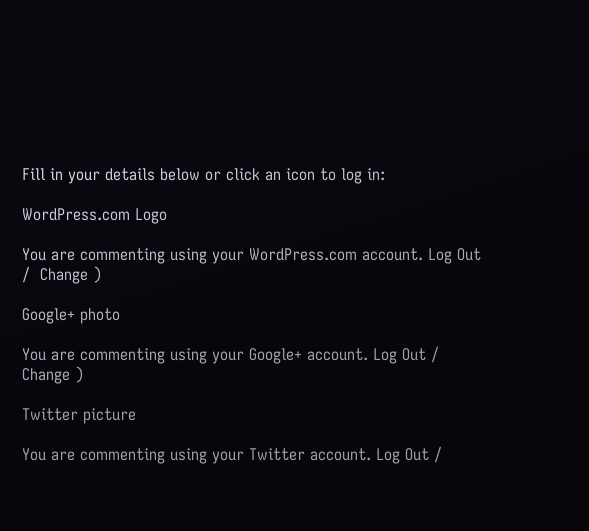Fill in your details below or click an icon to log in:

WordPress.com Logo

You are commenting using your WordPress.com account. Log Out /  Change )

Google+ photo

You are commenting using your Google+ account. Log Out /  Change )

Twitter picture

You are commenting using your Twitter account. Log Out /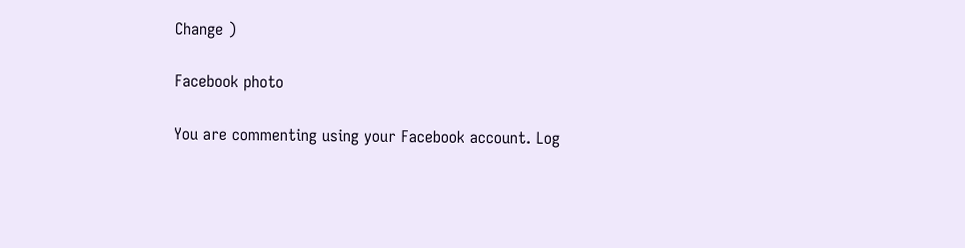Change )

Facebook photo

You are commenting using your Facebook account. Log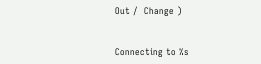Out /  Change )


Connecting to %s